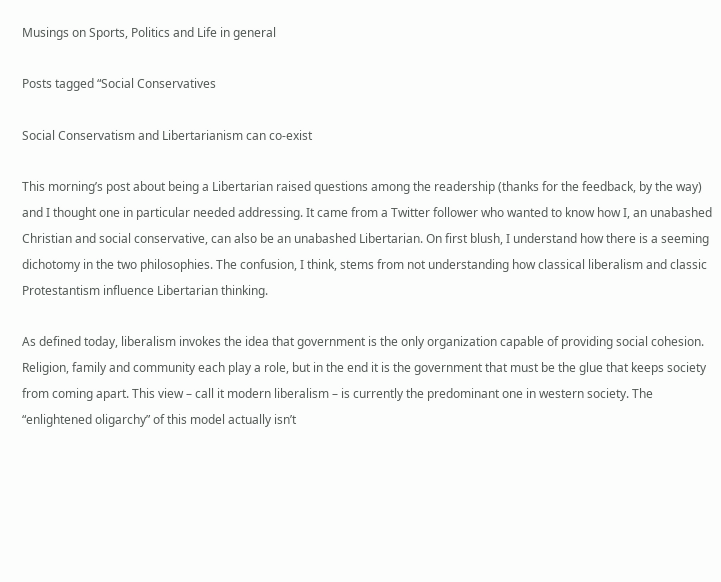Musings on Sports, Politics and Life in general

Posts tagged “Social Conservatives

Social Conservatism and Libertarianism can co-exist

This morning’s post about being a Libertarian raised questions among the readership (thanks for the feedback, by the way) and I thought one in particular needed addressing. It came from a Twitter follower who wanted to know how I, an unabashed Christian and social conservative, can also be an unabashed Libertarian. On first blush, I understand how there is a seeming dichotomy in the two philosophies. The confusion, I think, stems from not understanding how classical liberalism and classic Protestantism influence Libertarian thinking.

As defined today, liberalism invokes the idea that government is the only organization capable of providing social cohesion. Religion, family and community each play a role, but in the end it is the government that must be the glue that keeps society from coming apart. This view – call it modern liberalism – is currently the predominant one in western society. The “enlightened oligarchy” of this model actually isn’t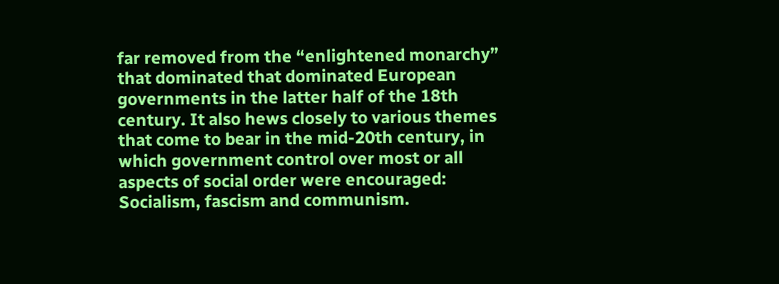far removed from the “enlightened monarchy” that dominated that dominated European governments in the latter half of the 18th century. It also hews closely to various themes that come to bear in the mid-20th century, in which government control over most or all aspects of social order were encouraged: Socialism, fascism and communism.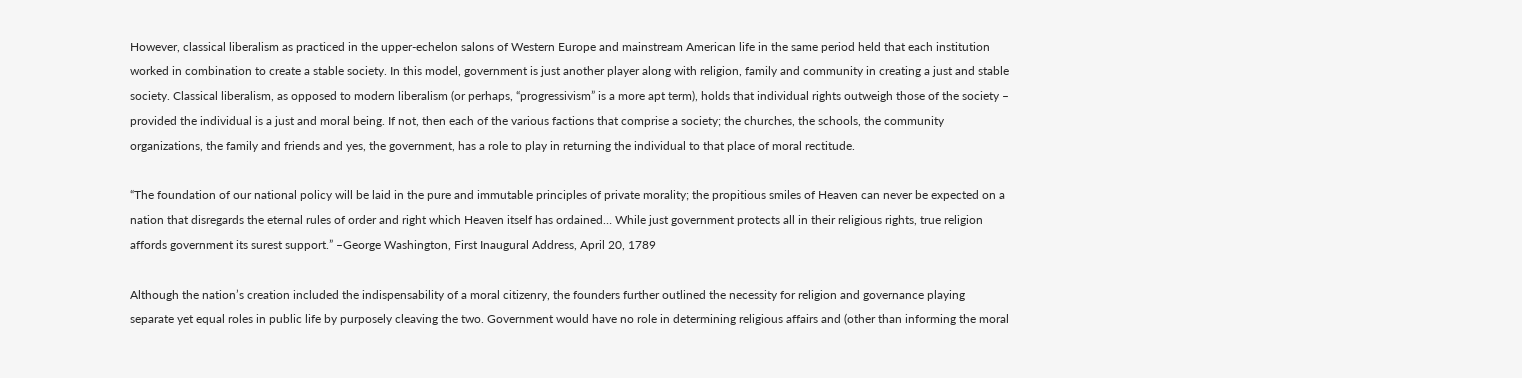However, classical liberalism as practiced in the upper-echelon salons of Western Europe and mainstream American life in the same period held that each institution worked in combination to create a stable society. In this model, government is just another player along with religion, family and community in creating a just and stable society. Classical liberalism, as opposed to modern liberalism (or perhaps, “progressivism” is a more apt term), holds that individual rights outweigh those of the society – provided the individual is a just and moral being. If not, then each of the various factions that comprise a society; the churches, the schools, the community organizations, the family and friends and yes, the government, has a role to play in returning the individual to that place of moral rectitude.

“The foundation of our national policy will be laid in the pure and immutable principles of private morality; the propitious smiles of Heaven can never be expected on a nation that disregards the eternal rules of order and right which Heaven itself has ordained… While just government protects all in their religious rights, true religion affords government its surest support.” –George Washington, First Inaugural Address, April 20, 1789

Although the nation’s creation included the indispensability of a moral citizenry, the founders further outlined the necessity for religion and governance playing separate yet equal roles in public life by purposely cleaving the two. Government would have no role in determining religious affairs and (other than informing the moral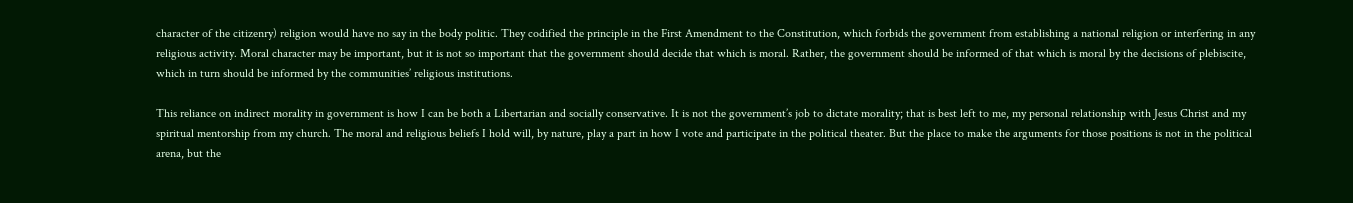character of the citizenry) religion would have no say in the body politic. They codified the principle in the First Amendment to the Constitution, which forbids the government from establishing a national religion or interfering in any religious activity. Moral character may be important, but it is not so important that the government should decide that which is moral. Rather, the government should be informed of that which is moral by the decisions of plebiscite, which in turn should be informed by the communities’ religious institutions.

This reliance on indirect morality in government is how I can be both a Libertarian and socially conservative. It is not the government’s job to dictate morality; that is best left to me, my personal relationship with Jesus Christ and my spiritual mentorship from my church. The moral and religious beliefs I hold will, by nature, play a part in how I vote and participate in the political theater. But the place to make the arguments for those positions is not in the political arena, but the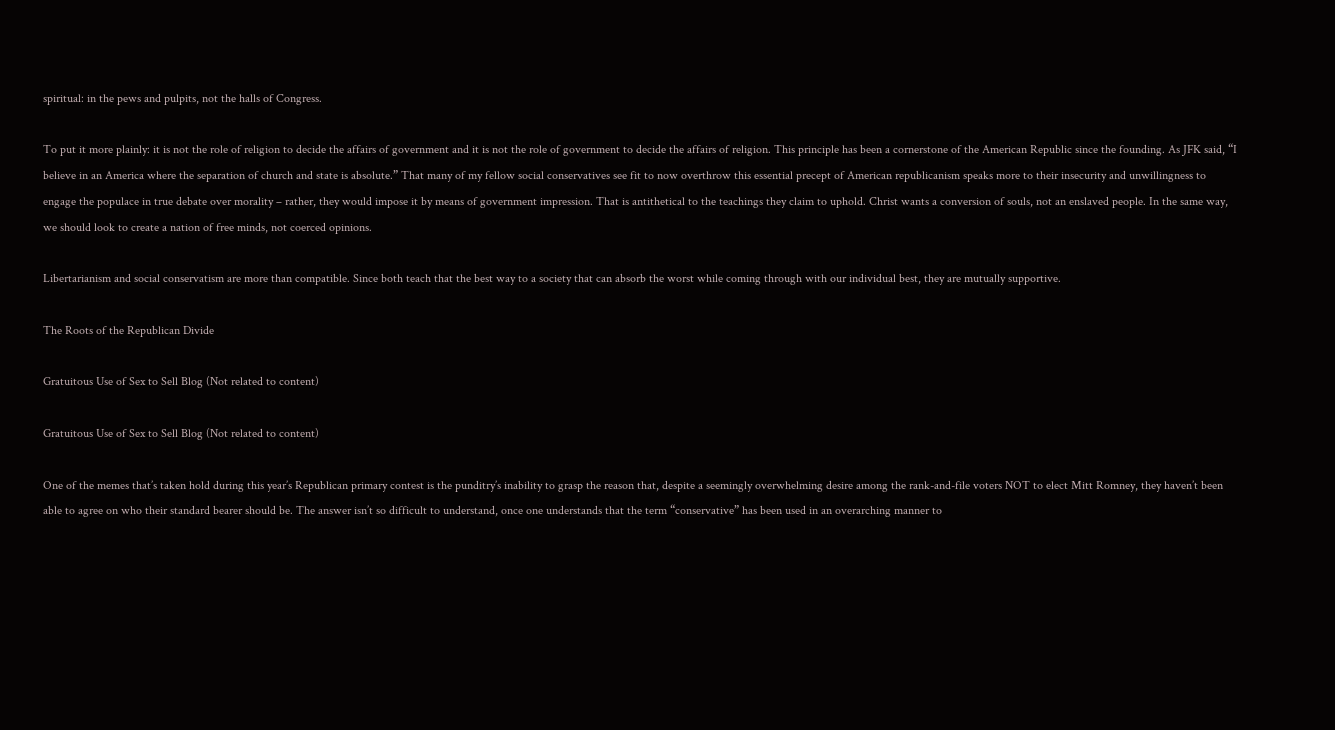spiritual: in the pews and pulpits, not the halls of Congress.

To put it more plainly: it is not the role of religion to decide the affairs of government and it is not the role of government to decide the affairs of religion. This principle has been a cornerstone of the American Republic since the founding. As JFK said, “I believe in an America where the separation of church and state is absolute.” That many of my fellow social conservatives see fit to now overthrow this essential precept of American republicanism speaks more to their insecurity and unwillingness to engage the populace in true debate over morality – rather, they would impose it by means of government impression. That is antithetical to the teachings they claim to uphold. Christ wants a conversion of souls, not an enslaved people. In the same way, we should look to create a nation of free minds, not coerced opinions.

Libertarianism and social conservatism are more than compatible. Since both teach that the best way to a society that can absorb the worst while coming through with our individual best, they are mutually supportive.

The Roots of the Republican Divide

Gratuitous Use of Sex to Sell Blog (Not related to content)

Gratuitous Use of Sex to Sell Blog (Not related to content)

One of the memes that’s taken hold during this year’s Republican primary contest is the punditry’s inability to grasp the reason that, despite a seemingly overwhelming desire among the rank-and-file voters NOT to elect Mitt Romney, they haven’t been able to agree on who their standard bearer should be. The answer isn’t so difficult to understand, once one understands that the term “conservative” has been used in an overarching manner to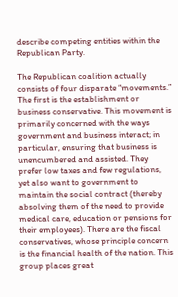describe competing entities within the Republican Party.

The Republican coalition actually consists of four disparate “movements.” The first is the establishment or business conservative. This movement is primarily concerned with the ways government and business interact; in particular, ensuring that business is unencumbered and assisted. They prefer low taxes and few regulations, yet also want to government to maintain the social contract (thereby absolving them of the need to provide medical care, education or pensions for their employees). There are the fiscal conservatives, whose principle concern is the financial health of the nation. This group places great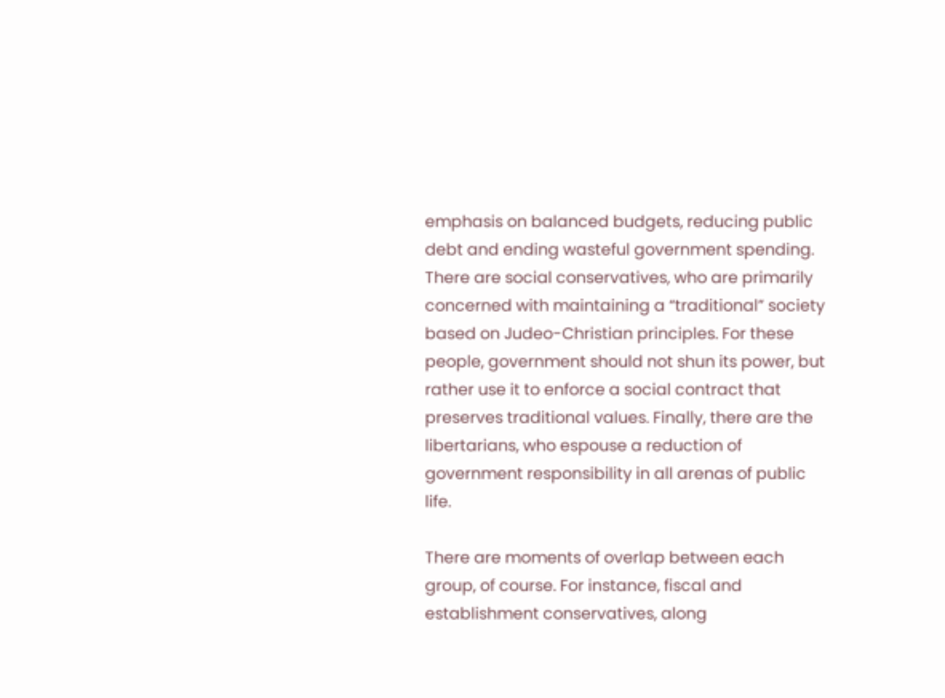emphasis on balanced budgets, reducing public debt and ending wasteful government spending. There are social conservatives, who are primarily concerned with maintaining a “traditional” society based on Judeo-Christian principles. For these people, government should not shun its power, but rather use it to enforce a social contract that preserves traditional values. Finally, there are the libertarians, who espouse a reduction of government responsibility in all arenas of public life.

There are moments of overlap between each group, of course. For instance, fiscal and establishment conservatives, along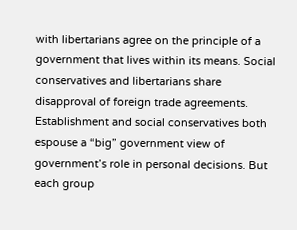with libertarians agree on the principle of a government that lives within its means. Social conservatives and libertarians share disapproval of foreign trade agreements. Establishment and social conservatives both espouse a “big” government view of government’s role in personal decisions. But each group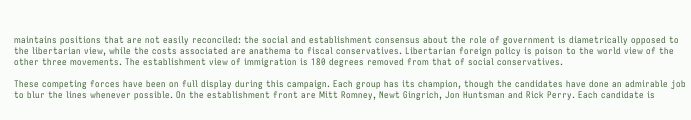maintains positions that are not easily reconciled: the social and establishment consensus about the role of government is diametrically opposed to the libertarian view, while the costs associated are anathema to fiscal conservatives. Libertarian foreign policy is poison to the world view of the other three movements. The establishment view of immigration is 180 degrees removed from that of social conservatives.

These competing forces have been on full display during this campaign. Each group has its champion, though the candidates have done an admirable job to blur the lines whenever possible. On the establishment front are Mitt Romney, Newt Gingrich, Jon Huntsman and Rick Perry. Each candidate is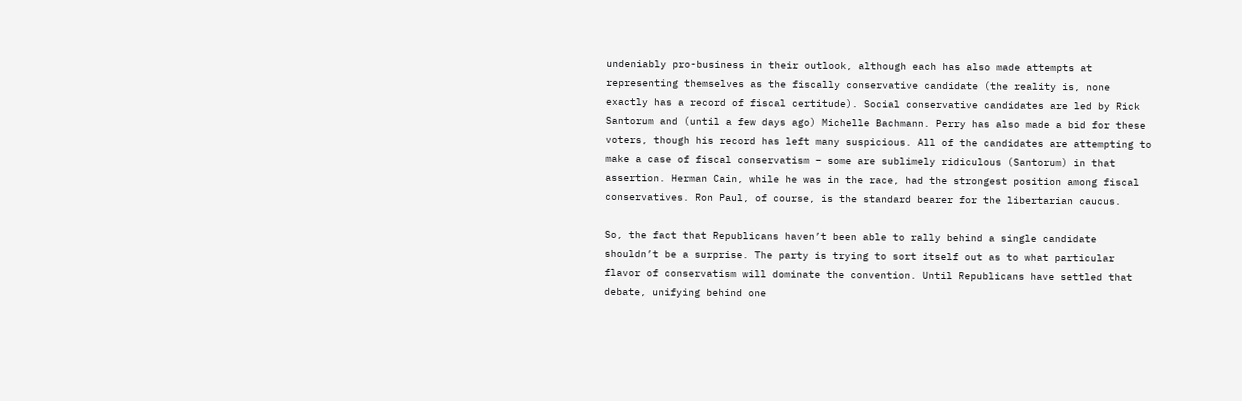undeniably pro-business in their outlook, although each has also made attempts at representing themselves as the fiscally conservative candidate (the reality is, none exactly has a record of fiscal certitude). Social conservative candidates are led by Rick Santorum and (until a few days ago) Michelle Bachmann. Perry has also made a bid for these voters, though his record has left many suspicious. All of the candidates are attempting to make a case of fiscal conservatism – some are sublimely ridiculous (Santorum) in that assertion. Herman Cain, while he was in the race, had the strongest position among fiscal conservatives. Ron Paul, of course, is the standard bearer for the libertarian caucus.

So, the fact that Republicans haven’t been able to rally behind a single candidate shouldn’t be a surprise. The party is trying to sort itself out as to what particular flavor of conservatism will dominate the convention. Until Republicans have settled that debate, unifying behind one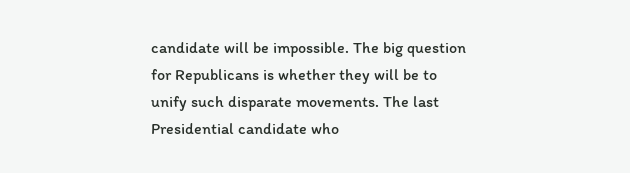candidate will be impossible. The big question for Republicans is whether they will be to unify such disparate movements. The last Presidential candidate who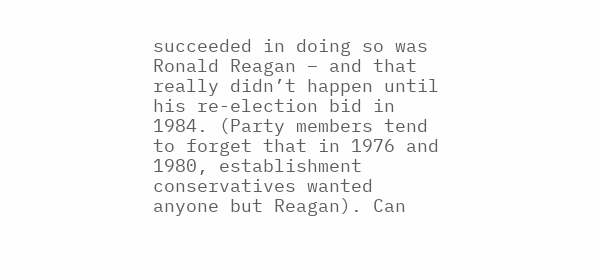succeeded in doing so was Ronald Reagan – and that really didn’t happen until his re-election bid in 1984. (Party members tend to forget that in 1976 and 1980, establishment conservatives wanted anyone but Reagan). Can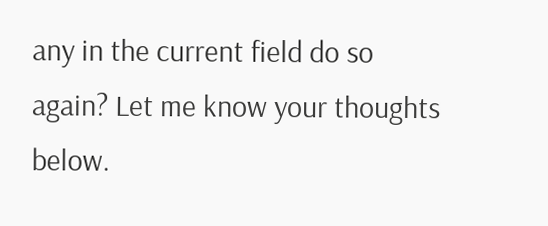any in the current field do so again? Let me know your thoughts below.